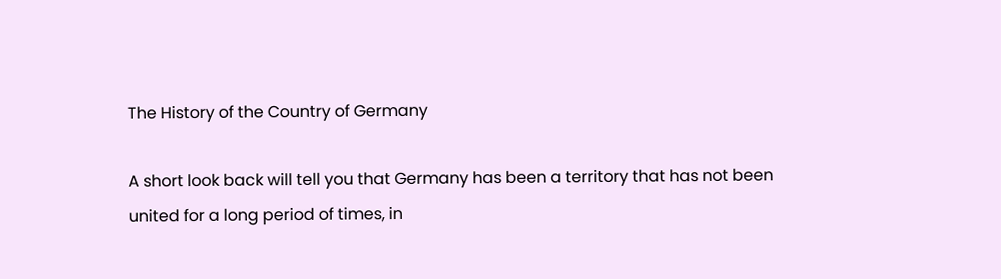The History of the Country of Germany

A short look back will tell you that Germany has been a territory that has not been united for a long period of times, in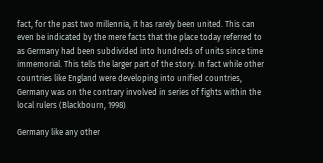fact, for the past two millennia, it has rarely been united. This can even be indicated by the mere facts that the place today referred to as Germany had been subdivided into hundreds of units since time immemorial. This tells the larger part of the story. In fact while other countries like England were developing into unified countries, Germany was on the contrary involved in series of fights within the local rulers (Blackbourn, 1998)

Germany like any other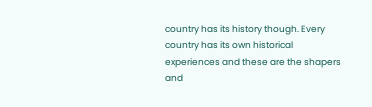country has its history though. Every country has its own historical experiences and these are the shapers and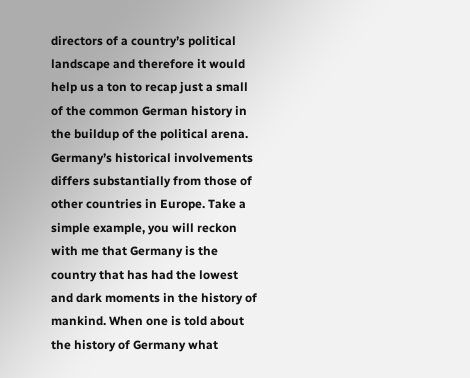directors of a country’s political landscape and therefore it would help us a ton to recap just a small of the common German history in the buildup of the political arena. Germany’s historical involvements differs substantially from those of other countries in Europe. Take a simple example, you will reckon with me that Germany is the country that has had the lowest and dark moments in the history of mankind. When one is told about the history of Germany what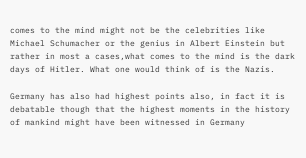comes to the mind might not be the celebrities like Michael Schumacher or the genius in Albert Einstein but rather in most a cases,what comes to the mind is the dark days of Hitler. What one would think of is the Nazis.

Germany has also had highest points also, in fact it is debatable though that the highest moments in the history of mankind might have been witnessed in Germany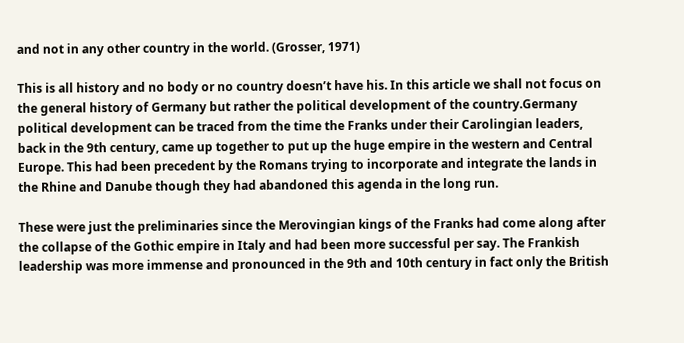and not in any other country in the world. (Grosser, 1971)

This is all history and no body or no country doesn’t have his. In this article we shall not focus on the general history of Germany but rather the political development of the country.Germany political development can be traced from the time the Franks under their Carolingian leaders, back in the 9th century, came up together to put up the huge empire in the western and Central Europe. This had been precedent by the Romans trying to incorporate and integrate the lands in the Rhine and Danube though they had abandoned this agenda in the long run.

These were just the preliminaries since the Merovingian kings of the Franks had come along after the collapse of the Gothic empire in Italy and had been more successful per say. The Frankish leadership was more immense and pronounced in the 9th and 10th century in fact only the British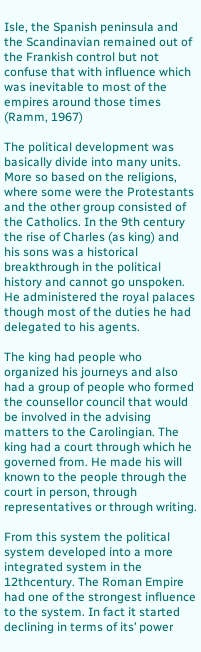Isle, the Spanish peninsula and the Scandinavian remained out of the Frankish control but not confuse that with influence which was inevitable to most of the empires around those times (Ramm, 1967)

The political development was basically divide into many units. More so based on the religions, where some were the Protestants and the other group consisted of the Catholics. In the 9th century the rise of Charles (as king) and his sons was a historical breakthrough in the political history and cannot go unspoken. He administered the royal palaces though most of the duties he had delegated to his agents.

The king had people who organized his journeys and also had a group of people who formed the counsellor council that would be involved in the advising matters to the Carolingian. The king had a court through which he governed from. He made his will known to the people through the court in person, through representatives or through writing.

From this system the political system developed into a more integrated system in the 12thcentury. The Roman Empire had one of the strongest influence to the system. In fact it started declining in terms of its’ power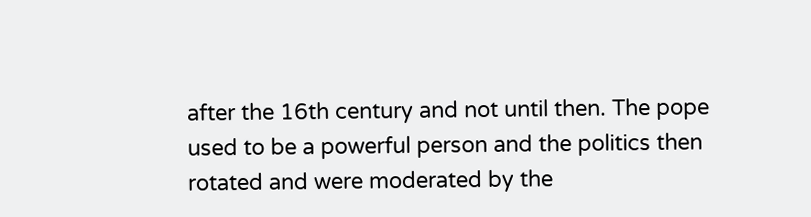after the 16th century and not until then. The pope used to be a powerful person and the politics then rotated and were moderated by the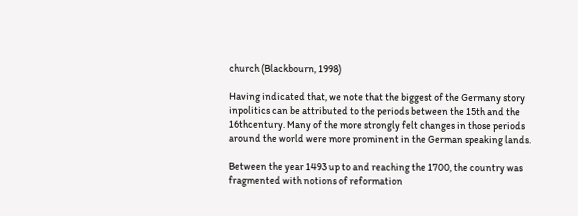church (Blackbourn, 1998)

Having indicated that, we note that the biggest of the Germany story inpolitics can be attributed to the periods between the 15th and the 16thcentury. Many of the more strongly felt changes in those periods around the world were more prominent in the German speaking lands.

Between the year 1493 up to and reaching the 1700, the country was fragmented with notions of reformation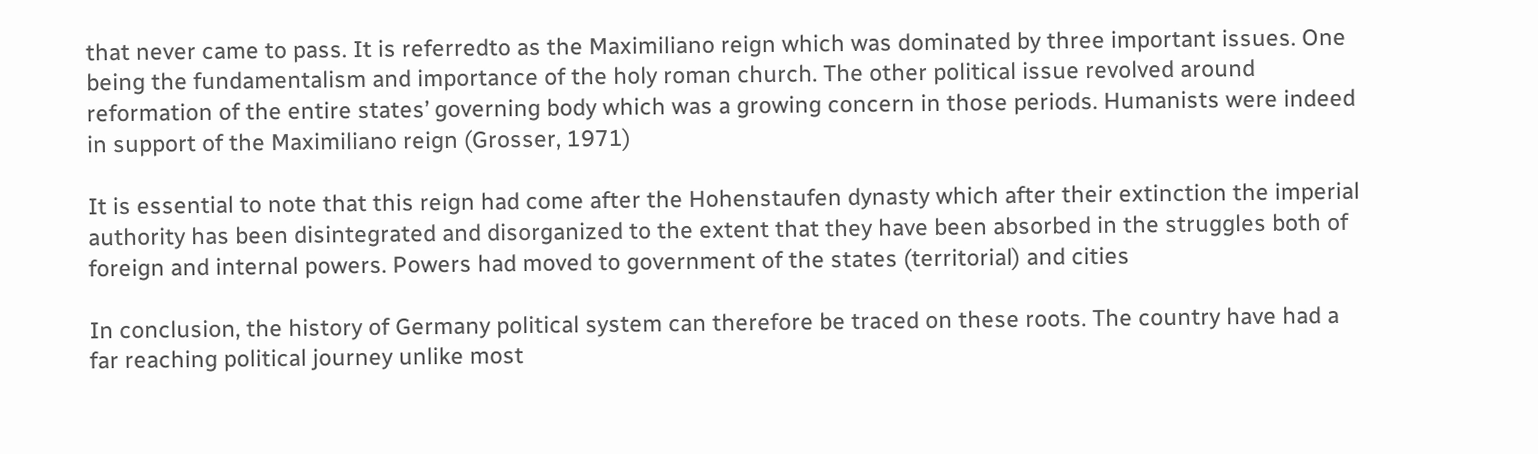that never came to pass. It is referredto as the Maximiliano reign which was dominated by three important issues. One being the fundamentalism and importance of the holy roman church. The other political issue revolved around reformation of the entire states’ governing body which was a growing concern in those periods. Humanists were indeed in support of the Maximiliano reign (Grosser, 1971)

It is essential to note that this reign had come after the Hohenstaufen dynasty which after their extinction the imperial authority has been disintegrated and disorganized to the extent that they have been absorbed in the struggles both of foreign and internal powers. Powers had moved to government of the states (territorial) and cities

In conclusion, the history of Germany political system can therefore be traced on these roots. The country have had a far reaching political journey unlike most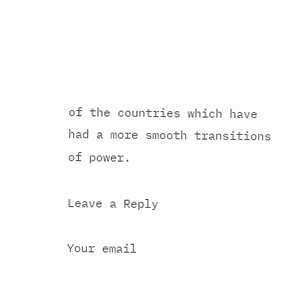of the countries which have had a more smooth transitions of power.

Leave a Reply

Your email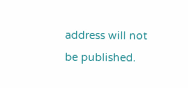address will not be published.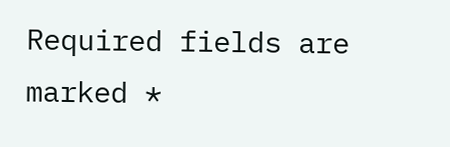Required fields are marked *